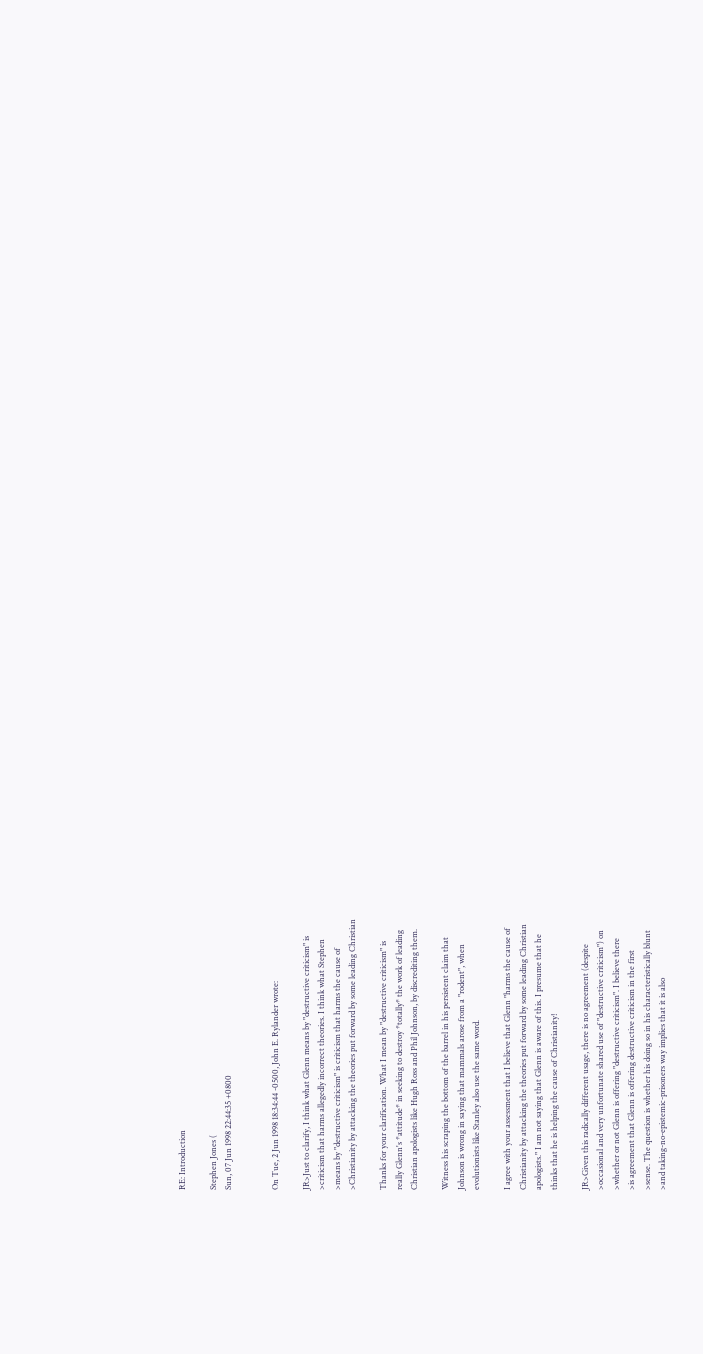RE: Introduction

Stephen Jones (
Sun, 07 Jun 1998 22:44:35 +0800


On Tue, 2 Jun 1998 18:34:44 -0500, John E. Rylander wrote:

JR>Just to clarify, I think what Glenn means by "destructive criticism" is
>criticism that harms allegedly incorrect theories. I think what Stephen
>means by "destructive criticism" is criticism that harms the cause of
>Christianity by attacking the theories put forward by some leading Christian

Thanks for your clarification. What I mean by "destructive criticism" is
really Glenn's *attitude* in seeking to destroy *totally* the work of leading
Christian apologists like Hugh Ross and Phil Johnson, by discrediting them.

Witness his scraping the bottom of the barrel in his persistent claim that
Johnson is wrong in saying that mammals arose from a "rodent", when
evolutionists like Stanley also use the same word.

I agree with your assessment that I believe that Glenn "harms the cause of
Christianity by attacking the theories put forward by some leading Christian
apologists." I am not saying that Glenn is aware of this. I presume that he
thinks that he is helping the cause of Christianity!

JR>Given this radically different usage, there is no agreement (despite
>occasional and very unfortunate shared use of "destructive criticism") on
>whether or not Glenn is offering "destructive criticism". I believe there
>is agreement that Glenn is offering destructive criticism in the first
>sense. The question is whether his doing so in his characteristically blunt
>and taking-no-epistemic-prisoners way implies that it is also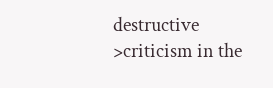destructive
>criticism in the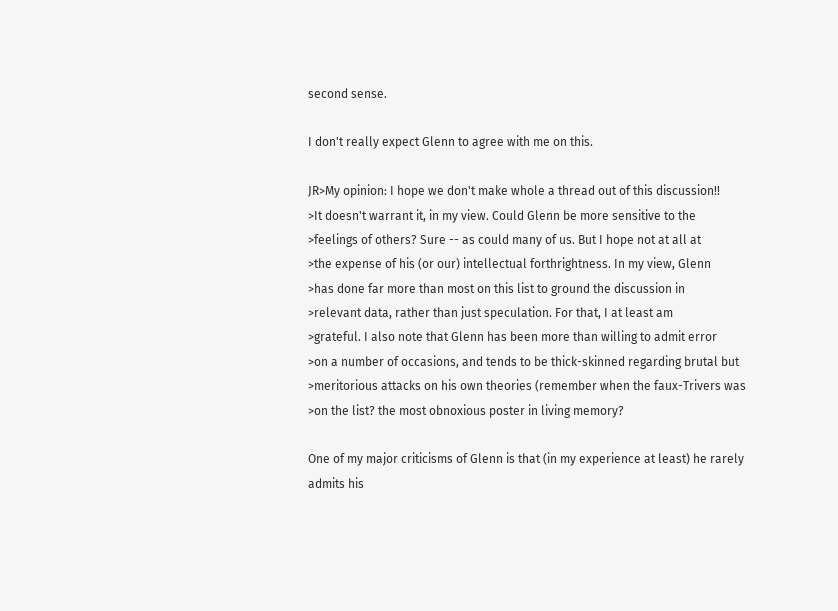second sense.

I don't really expect Glenn to agree with me on this.

JR>My opinion: I hope we don't make whole a thread out of this discussion!!
>It doesn't warrant it, in my view. Could Glenn be more sensitive to the
>feelings of others? Sure -- as could many of us. But I hope not at all at
>the expense of his (or our) intellectual forthrightness. In my view, Glenn
>has done far more than most on this list to ground the discussion in
>relevant data, rather than just speculation. For that, I at least am
>grateful. I also note that Glenn has been more than willing to admit error
>on a number of occasions, and tends to be thick-skinned regarding brutal but
>meritorious attacks on his own theories (remember when the faux-Trivers was
>on the list? the most obnoxious poster in living memory?

One of my major criticisms of Glenn is that (in my experience at least) he rarely
admits his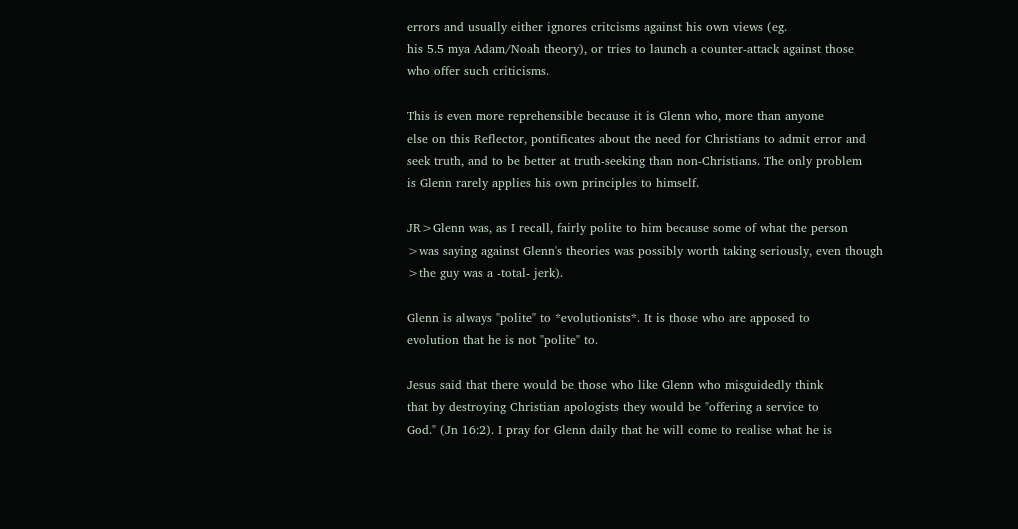errors and usually either ignores critcisms against his own views (eg.
his 5.5 mya Adam/Noah theory), or tries to launch a counter-attack against those
who offer such criticisms.

This is even more reprehensible because it is Glenn who, more than anyone
else on this Reflector, pontificates about the need for Christians to admit error and
seek truth, and to be better at truth-seeking than non-Christians. The only problem
is Glenn rarely applies his own principles to himself.

JR>Glenn was, as I recall, fairly polite to him because some of what the person
>was saying against Glenn's theories was possibly worth taking seriously, even though
>the guy was a -total- jerk).

Glenn is always "polite" to *evolutionists*. It is those who are apposed to
evolution that he is not "polite" to.

Jesus said that there would be those who like Glenn who misguidedly think
that by destroying Christian apologists they would be "offering a service to
God." (Jn 16:2). I pray for Glenn daily that he will come to realise what he is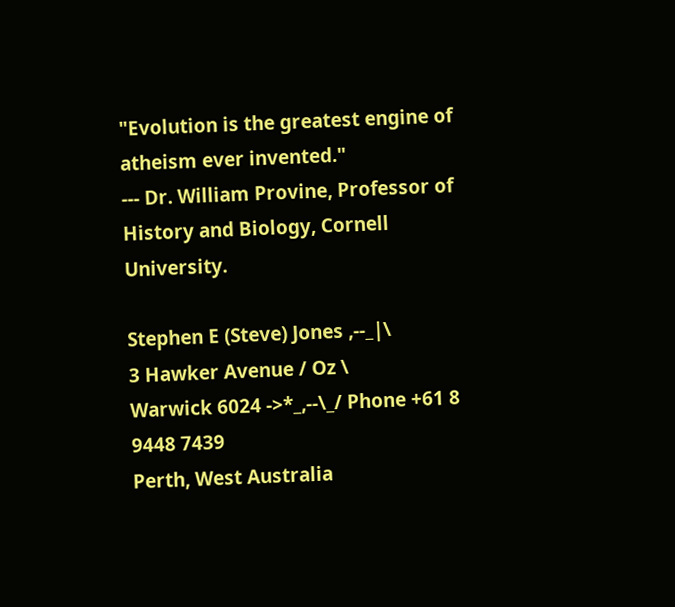"Evolution is the greatest engine of atheism ever invented."
--- Dr. William Provine, Professor of History and Biology, Cornell University.

Stephen E (Steve) Jones ,--_|\
3 Hawker Avenue / Oz \
Warwick 6024 ->*_,--\_/ Phone +61 8 9448 7439
Perth, West Australia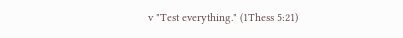v "Test everything." (1Thess 5:21)